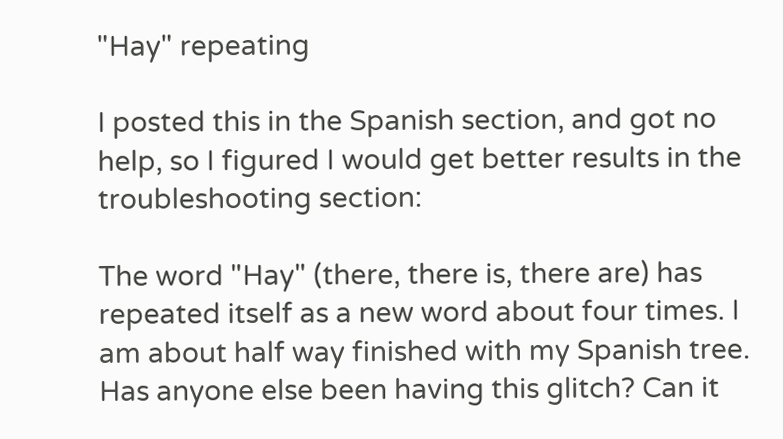"Hay" repeating

I posted this in the Spanish section, and got no help, so I figured I would get better results in the troubleshooting section:

The word "Hay" (there, there is, there are) has repeated itself as a new word about four times. I am about half way finished with my Spanish tree. Has anyone else been having this glitch? Can it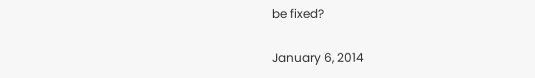be fixed?

January 6, 2014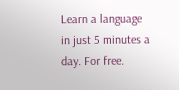Learn a language in just 5 minutes a day. For free.